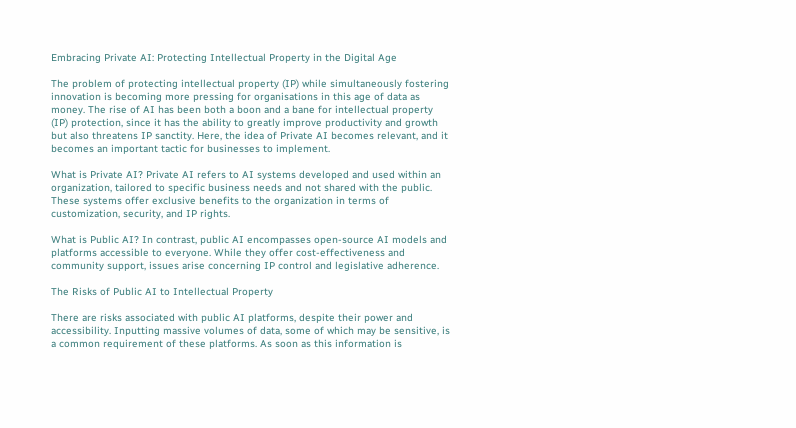Embracing Private AI: Protecting Intellectual Property in the Digital Age

The problem of protecting intellectual property (IP) while simultaneously fostering innovation is becoming more pressing for organisations in this age of data as money. The rise of AI has been both a boon and a bane for intellectual property (IP) protection, since it has the ability to greatly improve productivity and growth but also threatens IP sanctity. Here, the idea of Private AI becomes relevant, and it becomes an important tactic for businesses to implement.

What is Private AI? Private AI refers to AI systems developed and used within an organization, tailored to specific business needs and not shared with the public. These systems offer exclusive benefits to the organization in terms of customization, security, and IP rights.

What is Public AI? In contrast, public AI encompasses open-source AI models and platforms accessible to everyone. While they offer cost-effectiveness and community support, issues arise concerning IP control and legislative adherence.

The Risks of Public AI to Intellectual Property

There are risks associated with public AI platforms, despite their power and accessibility. Inputting massive volumes of data, some of which may be sensitive, is a common requirement of these platforms. As soon as this information is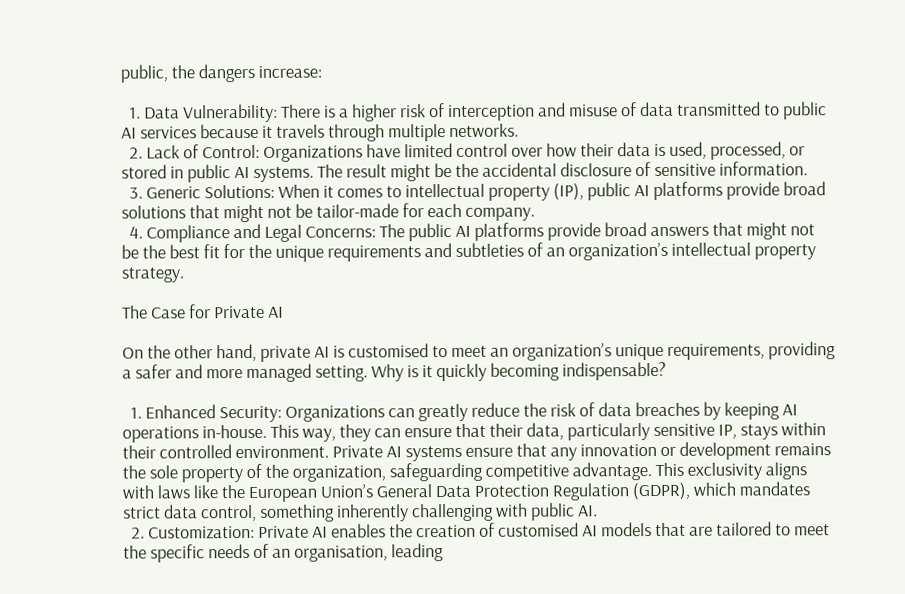public, the dangers increase:

  1. Data Vulnerability: There is a higher risk of interception and misuse of data transmitted to public AI services because it travels through multiple networks.
  2. Lack of Control: Organizations have limited control over how their data is used, processed, or stored in public AI systems. The result might be the accidental disclosure of sensitive information.
  3. Generic Solutions: When it comes to intellectual property (IP), public AI platforms provide broad solutions that might not be tailor-made for each company.
  4. Compliance and Legal Concerns: The public AI platforms provide broad answers that might not be the best fit for the unique requirements and subtleties of an organization’s intellectual property strategy.

The Case for Private AI

On the other hand, private AI is customised to meet an organization’s unique requirements, providing a safer and more managed setting. Why is it quickly becoming indispensable?

  1. Enhanced Security: Organizations can greatly reduce the risk of data breaches by keeping AI operations in-house. This way, they can ensure that their data, particularly sensitive IP, stays within their controlled environment. Private AI systems ensure that any innovation or development remains the sole property of the organization, safeguarding competitive advantage. This exclusivity aligns with laws like the European Union’s General Data Protection Regulation (GDPR), which mandates strict data control, something inherently challenging with public AI.
  2. Customization: Private AI enables the creation of customised AI models that are tailored to meet the specific needs of an organisation, leading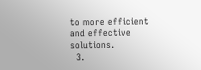to more efficient and effective solutions.
  3.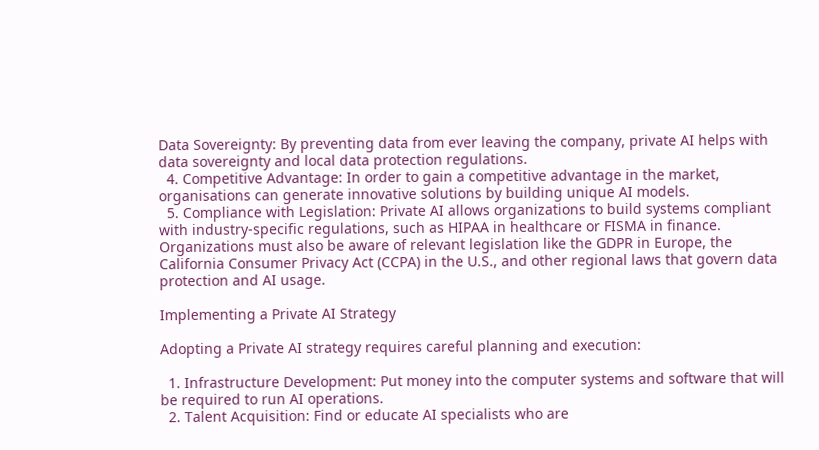Data Sovereignty: By preventing data from ever leaving the company, private AI helps with data sovereignty and local data protection regulations.
  4. Competitive Advantage: In order to gain a competitive advantage in the market, organisations can generate innovative solutions by building unique AI models.
  5. Compliance with Legislation: Private AI allows organizations to build systems compliant with industry-specific regulations, such as HIPAA in healthcare or FISMA in finance. Organizations must also be aware of relevant legislation like the GDPR in Europe, the California Consumer Privacy Act (CCPA) in the U.S., and other regional laws that govern data protection and AI usage.

Implementing a Private AI Strategy

Adopting a Private AI strategy requires careful planning and execution:

  1. Infrastructure Development: Put money into the computer systems and software that will be required to run AI operations.
  2. Talent Acquisition: Find or educate AI specialists who are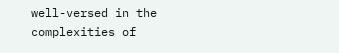well-versed in the complexities of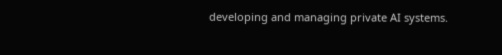developing and managing private AI systems.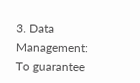3. Data Management: To guarantee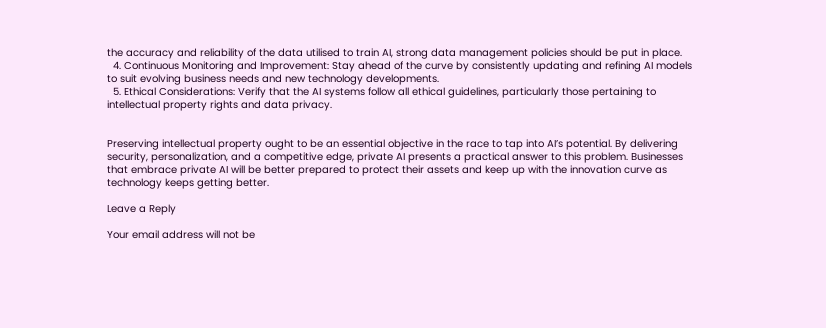the accuracy and reliability of the data utilised to train AI, strong data management policies should be put in place.
  4. Continuous Monitoring and Improvement: Stay ahead of the curve by consistently updating and refining AI models to suit evolving business needs and new technology developments.
  5. Ethical Considerations: Verify that the AI systems follow all ethical guidelines, particularly those pertaining to intellectual property rights and data privacy.


Preserving intellectual property ought to be an essential objective in the race to tap into AI’s potential. By delivering security, personalization, and a competitive edge, private AI presents a practical answer to this problem. Businesses that embrace private AI will be better prepared to protect their assets and keep up with the innovation curve as technology keeps getting better.

Leave a Reply

Your email address will not be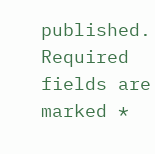published. Required fields are marked *